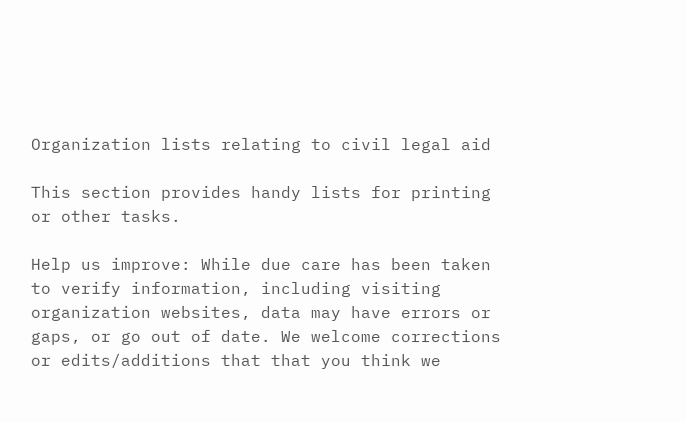Organization lists relating to civil legal aid

This section provides handy lists for printing or other tasks.

Help us improve: While due care has been taken to verify information, including visiting organization websites, data may have errors or gaps, or go out of date. We welcome corrections or edits/additions that that you think we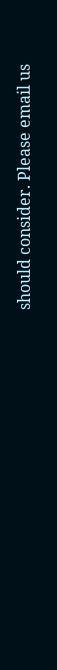should consider. Please email us